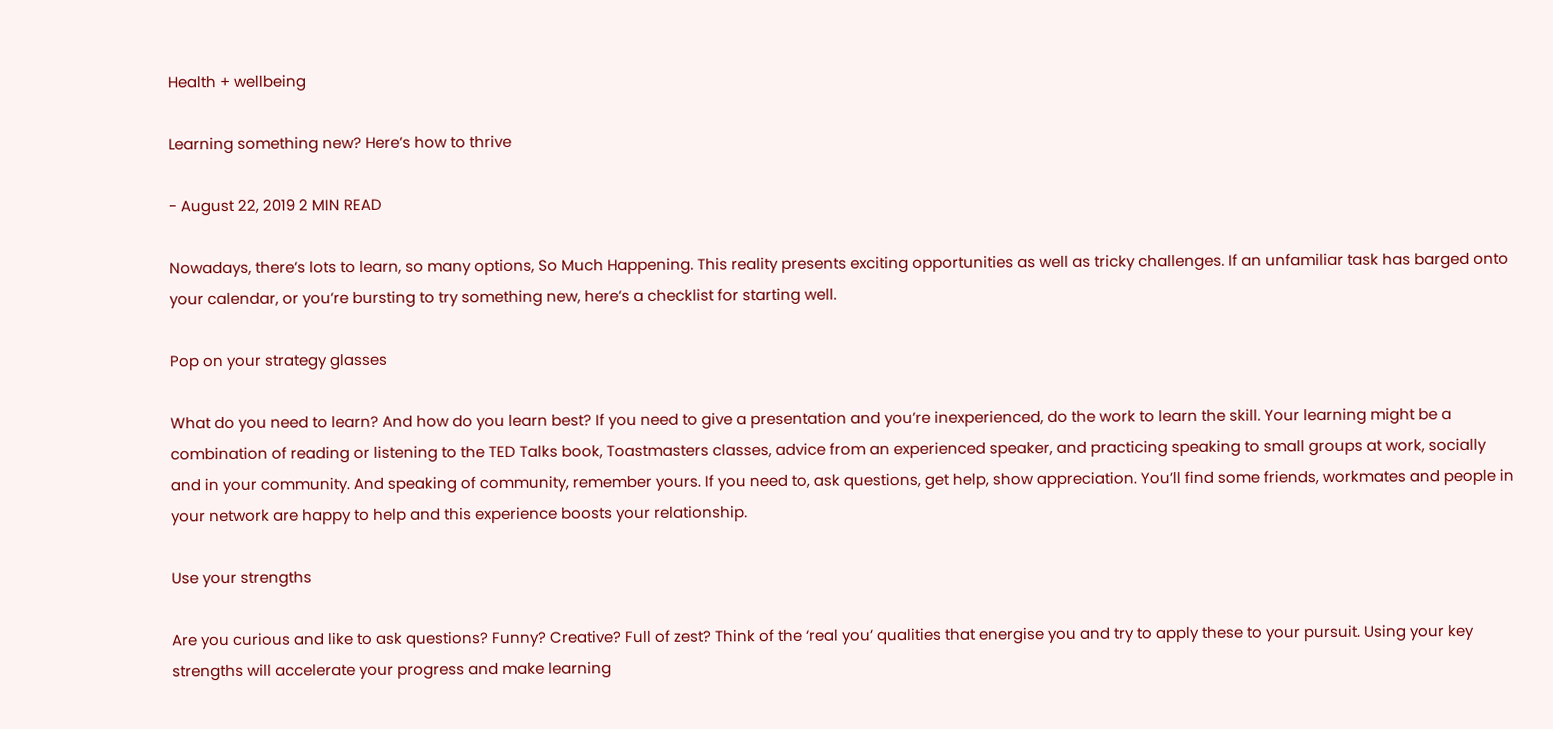Health + wellbeing

Learning something new? Here’s how to thrive

- August 22, 2019 2 MIN READ

Nowadays, there’s lots to learn, so many options, So Much Happening. This reality presents exciting opportunities as well as tricky challenges. If an unfamiliar task has barged onto your calendar, or you’re bursting to try something new, here’s a checklist for starting well.

Pop on your strategy glasses

What do you need to learn? And how do you learn best? If you need to give a presentation and you’re inexperienced, do the work to learn the skill. Your learning might be a combination of reading or listening to the TED Talks book, Toastmasters classes, advice from an experienced speaker, and practicing speaking to small groups at work, socially and in your community. And speaking of community, remember yours. If you need to, ask questions, get help, show appreciation. You’ll find some friends, workmates and people in your network are happy to help and this experience boosts your relationship.

Use your strengths

Are you curious and like to ask questions? Funny? Creative? Full of zest? Think of the ‘real you’ qualities that energise you and try to apply these to your pursuit. Using your key strengths will accelerate your progress and make learning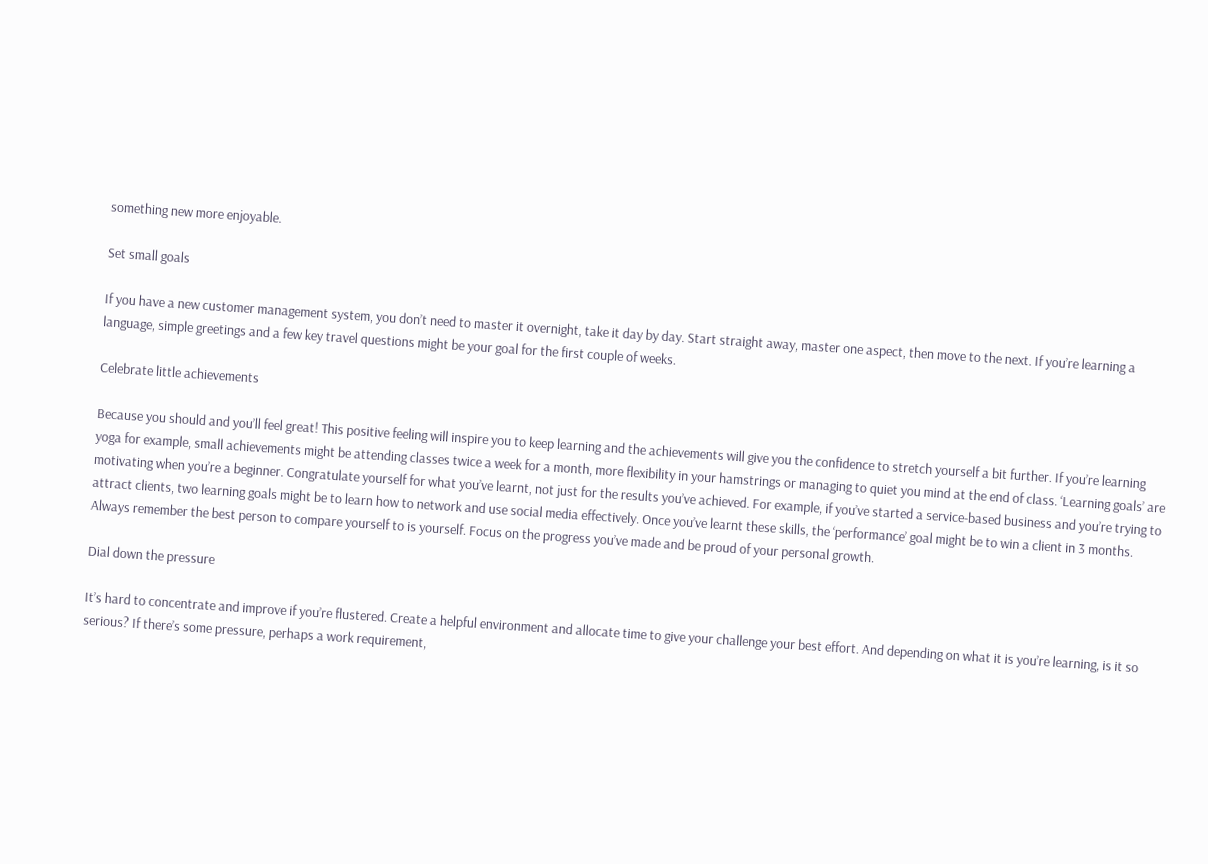something new more enjoyable.

Set small goals

If you have a new customer management system, you don’t need to master it overnight, take it day by day. Start straight away, master one aspect, then move to the next. If you’re learning a language, simple greetings and a few key travel questions might be your goal for the first couple of weeks.

Celebrate little achievements

Because you should and you’ll feel great! This positive feeling will inspire you to keep learning and the achievements will give you the confidence to stretch yourself a bit further. If you’re learning yoga for example, small achievements might be attending classes twice a week for a month, more flexibility in your hamstrings or managing to quiet you mind at the end of class. ‘Learning goals’ are motivating when you’re a beginner. Congratulate yourself for what you’ve learnt, not just for the results you’ve achieved. For example, if you’ve started a service-based business and you’re trying to attract clients, two learning goals might be to learn how to network and use social media effectively. Once you’ve learnt these skills, the ‘performance’ goal might be to win a client in 3 months. Always remember the best person to compare yourself to is yourself. Focus on the progress you’ve made and be proud of your personal growth.

Dial down the pressure

It’s hard to concentrate and improve if you’re flustered. Create a helpful environment and allocate time to give your challenge your best effort. And depending on what it is you’re learning, is it so serious? If there’s some pressure, perhaps a work requirement,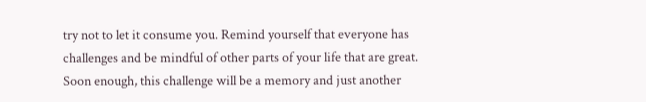try not to let it consume you. Remind yourself that everyone has challenges and be mindful of other parts of your life that are great. Soon enough, this challenge will be a memory and just another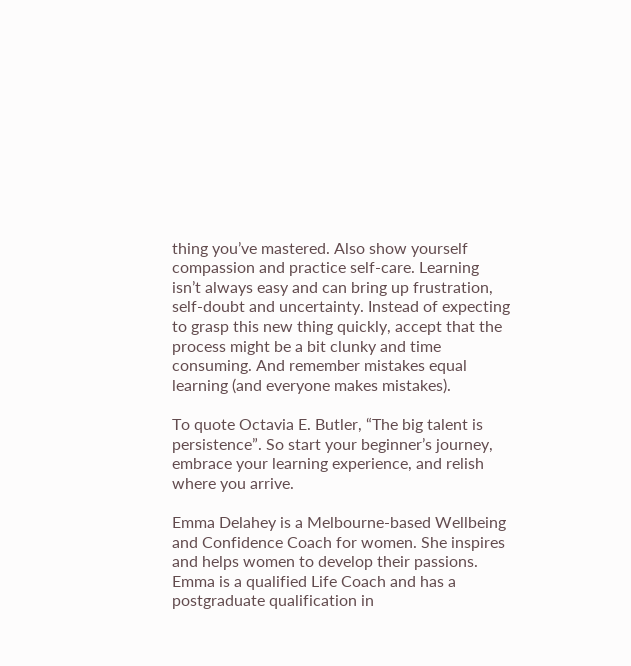thing you’ve mastered. Also show yourself compassion and practice self-care. Learning isn’t always easy and can bring up frustration, self-doubt and uncertainty. Instead of expecting to grasp this new thing quickly, accept that the process might be a bit clunky and time consuming. And remember mistakes equal learning (and everyone makes mistakes).

To quote Octavia E. Butler, “The big talent is persistence”. So start your beginner’s journey, embrace your learning experience, and relish where you arrive.

Emma Delahey is a Melbourne-based Wellbeing and Confidence Coach for women. She inspires and helps women to develop their passions. Emma is a qualified Life Coach and has a postgraduate qualification in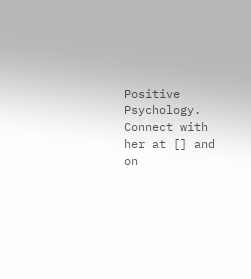Positive Psychology. Connect with her at [] and on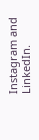Instagram and LinkedIn.